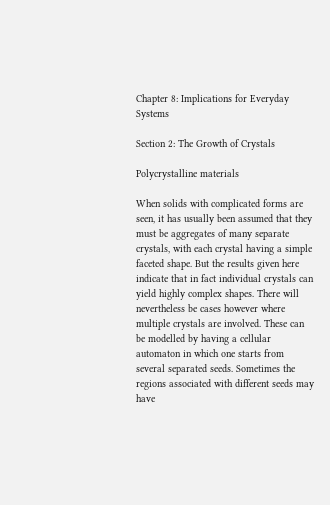Chapter 8: Implications for Everyday Systems

Section 2: The Growth of Crystals

Polycrystalline materials

When solids with complicated forms are seen, it has usually been assumed that they must be aggregates of many separate crystals, with each crystal having a simple faceted shape. But the results given here indicate that in fact individual crystals can yield highly complex shapes. There will nevertheless be cases however where multiple crystals are involved. These can be modelled by having a cellular automaton in which one starts from several separated seeds. Sometimes the regions associated with different seeds may have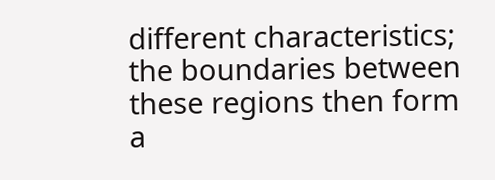different characteristics; the boundaries between these regions then form a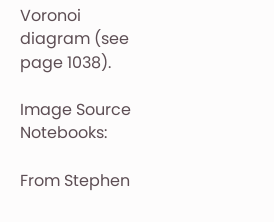Voronoi diagram (see page 1038).

Image Source Notebooks:

From Stephen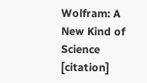Wolfram: A New Kind of Science [citation]